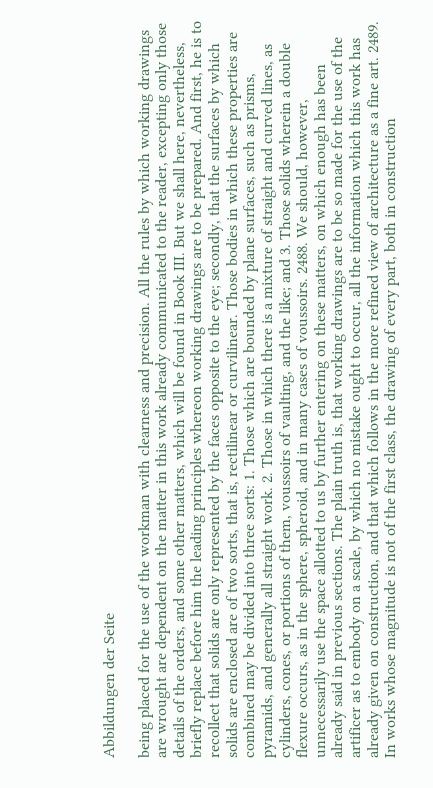Abbildungen der Seite

being placed for the use of the workman with clearness and precision. All the rules by which working drawings are wrought are dependent on the matter in this work already communicated to the reader, excepting only those details of the orders, and some other matters, which will be found in Book III. But we shall here, nevertheless, briefly replace before him the leading principles whereon working drawings are to be prepared. And first, he is to recollect that solids are only represented by the faces opposite to the eye; secondly, that the surfaces by which solids are enclosed are of two sorts, that is, rectilinear or curvilinear. Those bodies in which these properties are combined may be divided into three sorts: 1. Those which are bounded by plane surfaces, such as prisms, pyramids, and generally all straight work. 2. Those in which there is a mixture of straight and curved lines, as cylinders, cones, or portions of them, voussoirs of vaulting, and the like; and 3. Those solids wherein a double flexure occurs, as in the sphere, spheroid, and in many cases of voussoirs. 2488. We should, however, unnecessarily use the space allotted to us by further entering on these matters, on which enough has been already said in previous sections. The plain truth is, that working drawings are to be so made for the use of the artificer as to embody on a scale, by which no mistake ought to occur, all the information which this work has already given on construction, and that which follows in the more refined view of architecture as a fine art. 2489. In works whose magnitude is not of the first class, the drawing of every part, both in construction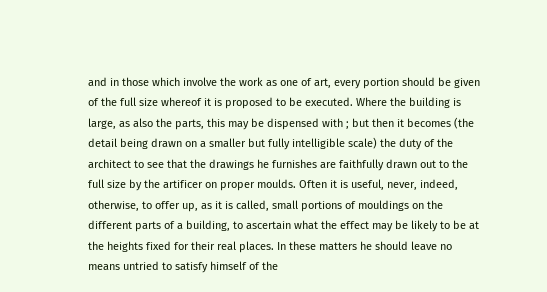and in those which involve the work as one of art, every portion should be given of the full size whereof it is proposed to be executed. Where the building is large, as also the parts, this may be dispensed with ; but then it becomes (the detail being drawn on a smaller but fully intelligible scale) the duty of the architect to see that the drawings he furnishes are faithfully drawn out to the full size by the artificer on proper moulds. Often it is useful, never, indeed, otherwise, to offer up, as it is called, small portions of mouldings on the different parts of a building, to ascertain what the effect may be likely to be at the heights fixed for their real places. In these matters he should leave no means untried to satisfy himself of the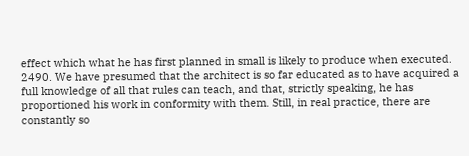effect which what he has first planned in small is likely to produce when executed. 2490. We have presumed that the architect is so far educated as to have acquired a full knowledge of all that rules can teach, and that, strictly speaking, he has proportioned his work in conformity with them. Still, in real practice, there are constantly so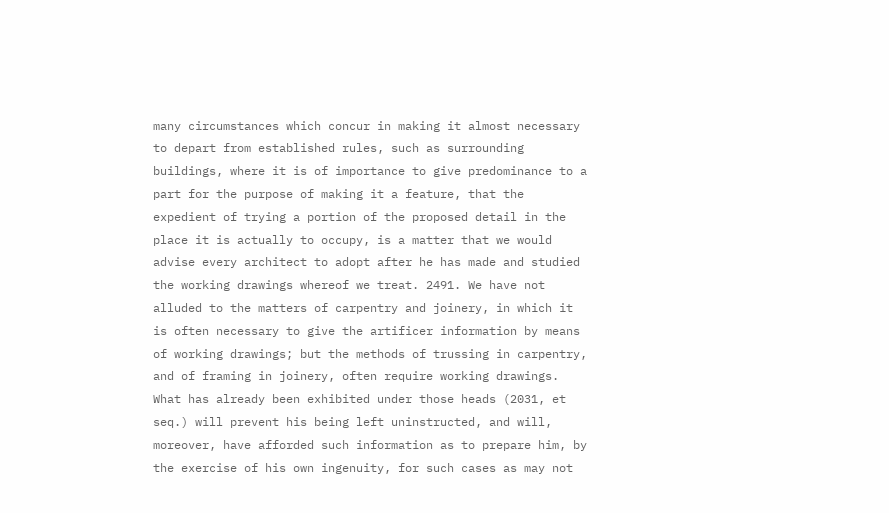many circumstances which concur in making it almost necessary to depart from established rules, such as surrounding buildings, where it is of importance to give predominance to a part for the purpose of making it a feature, that the expedient of trying a portion of the proposed detail in the place it is actually to occupy, is a matter that we would advise every architect to adopt after he has made and studied the working drawings whereof we treat. 2491. We have not alluded to the matters of carpentry and joinery, in which it is often necessary to give the artificer information by means of working drawings; but the methods of trussing in carpentry, and of framing in joinery, often require working drawings. What has already been exhibited under those heads (2031, et seq.) will prevent his being left uninstructed, and will, moreover, have afforded such information as to prepare him, by the exercise of his own ingenuity, for such cases as may not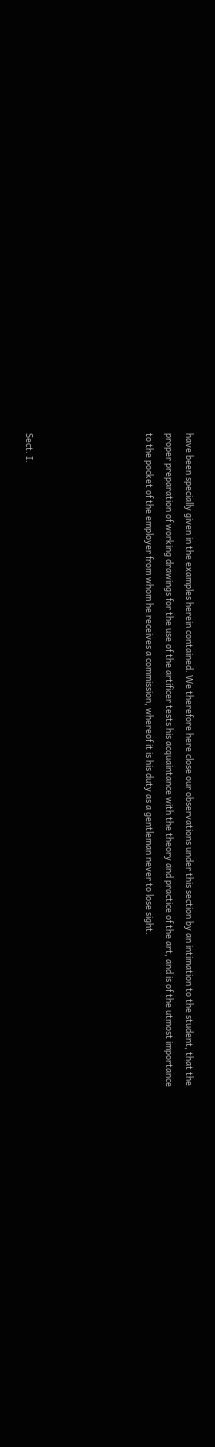have been specially given in the examples herein contained. We therefore here close our observations under this section by an intimation to the student, that the proper preparation of working drawings for the use of the artificer tests his acquaintance with the theory and practice of the art, and is of the utmost importance to the pocket of the employer from whom he receives a commission, whereof it is his duty as a gentleman never to lose sight.





Sect. I.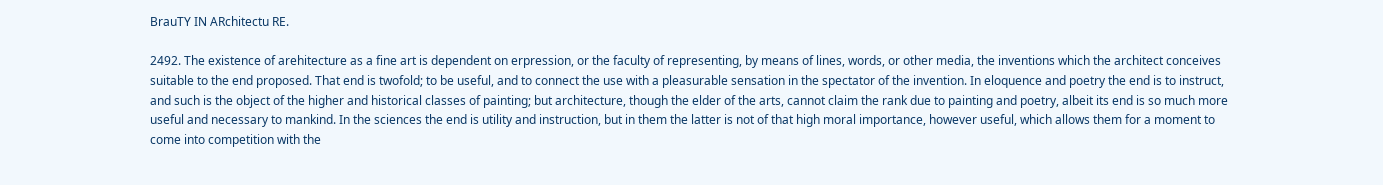BrauTY IN ARchitectu RE.

2492. The existence of arehitecture as a fine art is dependent on erpression, or the faculty of representing, by means of lines, words, or other media, the inventions which the architect conceives suitable to the end proposed. That end is twofold; to be useful, and to connect the use with a pleasurable sensation in the spectator of the invention. In eloquence and poetry the end is to instruct, and such is the object of the higher and historical classes of painting; but architecture, though the elder of the arts, cannot claim the rank due to painting and poetry, albeit its end is so much more useful and necessary to mankind. In the sciences the end is utility and instruction, but in them the latter is not of that high moral importance, however useful, which allows them for a moment to come into competition with the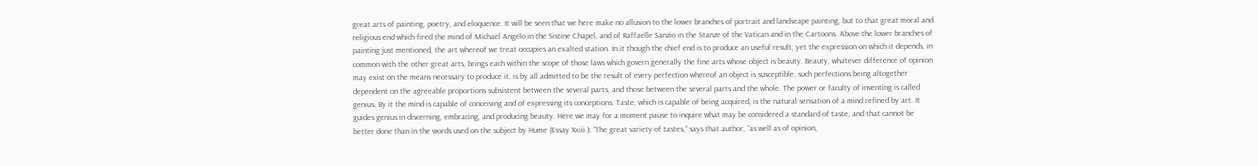great arts of painting, poetry, and eloquence. It will be seen that we here make no allusion to the lower branches of portrait and landseape painting, but to that great moral and religious end which fired the mind of Michael Angelo in the Sistine Chapel, and of Raffaelle Sanzio in the Stanze of the Vatican and in the Cartoons. Above the lower branches of painting just mentioned, the art whereof we treat occupies an exalted station. In it though the chief end is to produce an useful result, yet the expression on which it depends, in common with the other great arts, brings each within the scope of those laws which govern generally the fine arts whose object is beauty. Beauty, whatever difference of opinion may exist on the means necessary to produce it, is by all admitted to be the result of every perfection whereof an object is susceptible, such perfections being altogether dependent on the agreeable proportions subsistent between the several parts, and those between the several parts and the whole. The power or faculty of inventing is called genius. By it the mind is capable of conceiving and of expressing its conceptions. Taste, which is capable of being acquired, is the natural sensation of a mind refined by art. It guides genius in discerning, embracing, and producing beauty. Here we may for a moment pause to inquire what may be considered a standard of taste, and that cannot be better done than in the words used on the subject by Hume (Essay Xxiii.): “The great variety of tastes,” says that author, “as well as of opinion,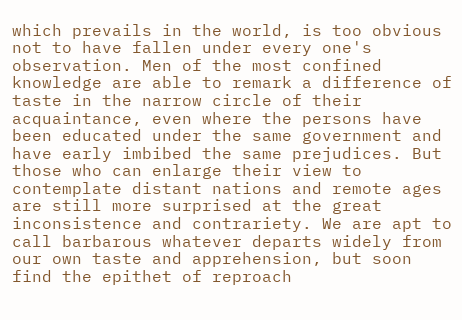which prevails in the world, is too obvious not to have fallen under every one's observation. Men of the most confined knowledge are able to remark a difference of taste in the narrow circle of their acquaintance, even where the persons have been educated under the same government and have early imbibed the same prejudices. But those who can enlarge their view to contemplate distant nations and remote ages are still more surprised at the great inconsistence and contrariety. We are apt to call barbarous whatever departs widely from our own taste and apprehension, but soon find the epithet of reproach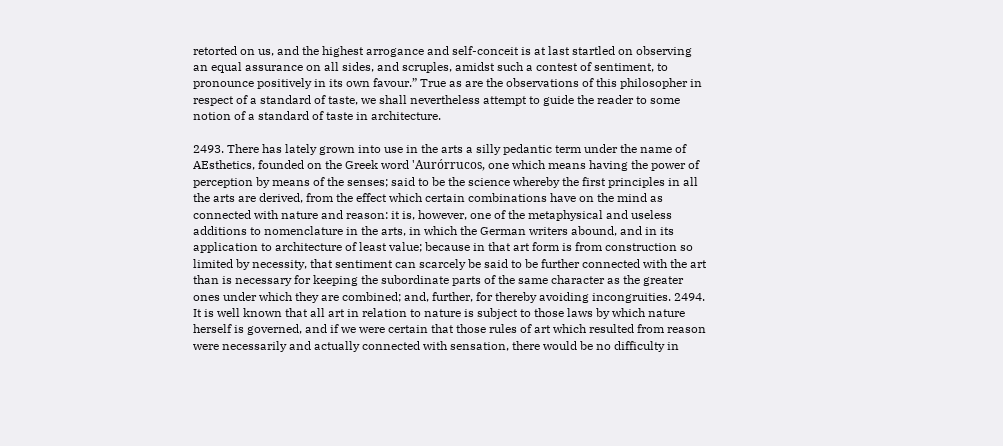retorted on us, and the highest arrogance and self-conceit is at last startled on observing an equal assurance on all sides, and scruples, amidst such a contest of sentiment, to pronounce positively in its own favour.” True as are the observations of this philosopher in respect of a standard of taste, we shall nevertheless attempt to guide the reader to some notion of a standard of taste in architecture.

2493. There has lately grown into use in the arts a silly pedantic term under the name of AEsthetics, founded on the Greek word 'Aurórrucos, one which means having the power of perception by means of the senses; said to be the science whereby the first principles in all the arts are derived, from the effect which certain combinations have on the mind as connected with nature and reason: it is, however, one of the metaphysical and useless additions to nomenclature in the arts, in which the German writers abound, and in its application to architecture of least value; because in that art form is from construction so limited by necessity, that sentiment can scarcely be said to be further connected with the art than is necessary for keeping the subordinate parts of the same character as the greater ones under which they are combined; and, further, for thereby avoiding incongruities. 2494. It is well known that all art in relation to nature is subject to those laws by which nature herself is governed, and if we were certain that those rules of art which resulted from reason were necessarily and actually connected with sensation, there would be no difficulty in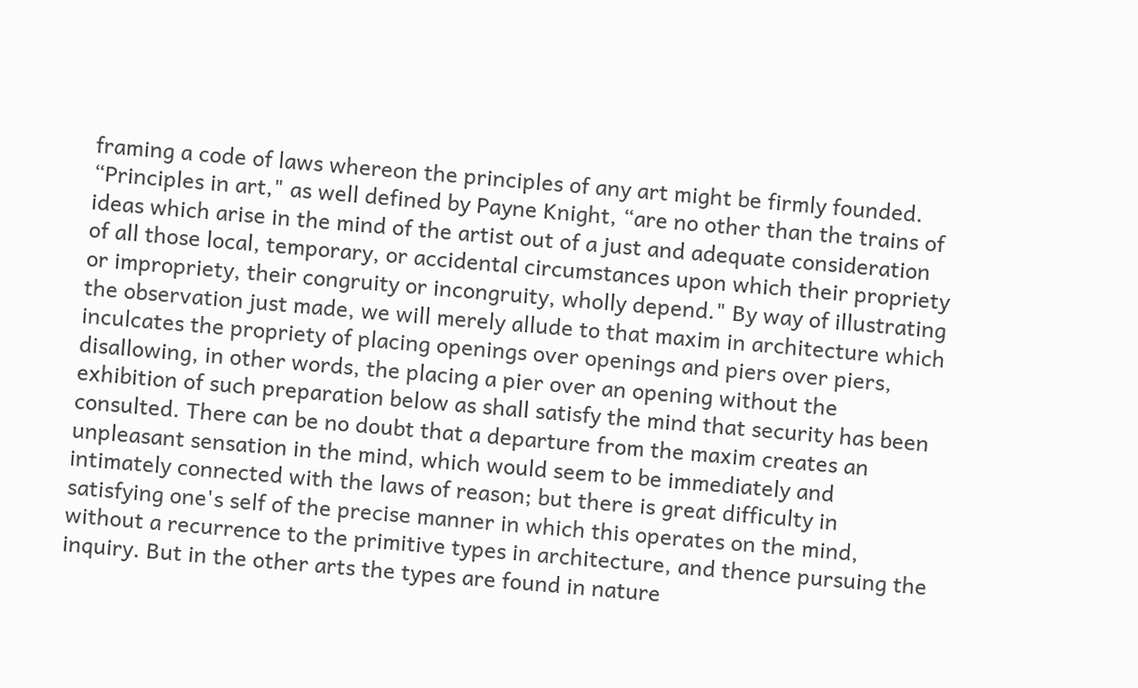framing a code of laws whereon the principles of any art might be firmly founded. “Principles in art," as well defined by Payne Knight, “are no other than the trains of ideas which arise in the mind of the artist out of a just and adequate consideration of all those local, temporary, or accidental circumstances upon which their propriety or impropriety, their congruity or incongruity, wholly depend." By way of illustrating the observation just made, we will merely allude to that maxim in architecture which inculcates the propriety of placing openings over openings and piers over piers, disallowing, in other words, the placing a pier over an opening without the exhibition of such preparation below as shall satisfy the mind that security has been consulted. There can be no doubt that a departure from the maxim creates an unpleasant sensation in the mind, which would seem to be immediately and intimately connected with the laws of reason; but there is great difficulty in satisfying one's self of the precise manner in which this operates on the mind, without a recurrence to the primitive types in architecture, and thence pursuing the inquiry. But in the other arts the types are found in nature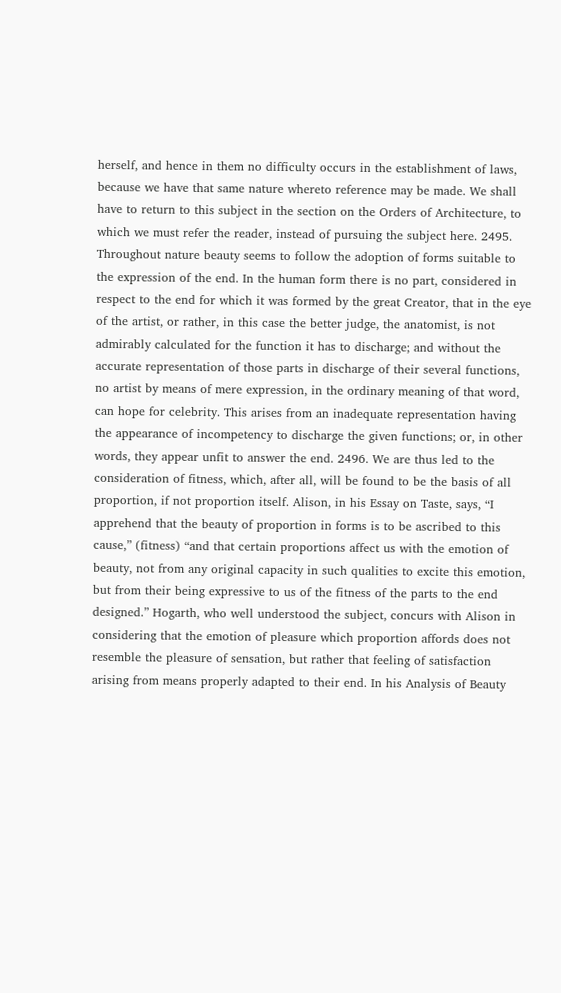herself, and hence in them no difficulty occurs in the establishment of laws, because we have that same nature whereto reference may be made. We shall have to return to this subject in the section on the Orders of Architecture, to which we must refer the reader, instead of pursuing the subject here. 2495. Throughout nature beauty seems to follow the adoption of forms suitable to the expression of the end. In the human form there is no part, considered in respect to the end for which it was formed by the great Creator, that in the eye of the artist, or rather, in this case the better judge, the anatomist, is not admirably calculated for the function it has to discharge; and without the accurate representation of those parts in discharge of their several functions, no artist by means of mere expression, in the ordinary meaning of that word, can hope for celebrity. This arises from an inadequate representation having the appearance of incompetency to discharge the given functions; or, in other words, they appear unfit to answer the end. 2496. We are thus led to the consideration of fitness, which, after all, will be found to be the basis of all proportion, if not proportion itself. Alison, in his Essay on Taste, says, “I apprehend that the beauty of proportion in forms is to be ascribed to this cause,” (fitness) “and that certain proportions affect us with the emotion of beauty, not from any original capacity in such qualities to excite this emotion, but from their being expressive to us of the fitness of the parts to the end designed.” Hogarth, who well understood the subject, concurs with Alison in considering that the emotion of pleasure which proportion affords does not resemble the pleasure of sensation, but rather that feeling of satisfaction arising from means properly adapted to their end. In his Analysis of Beauty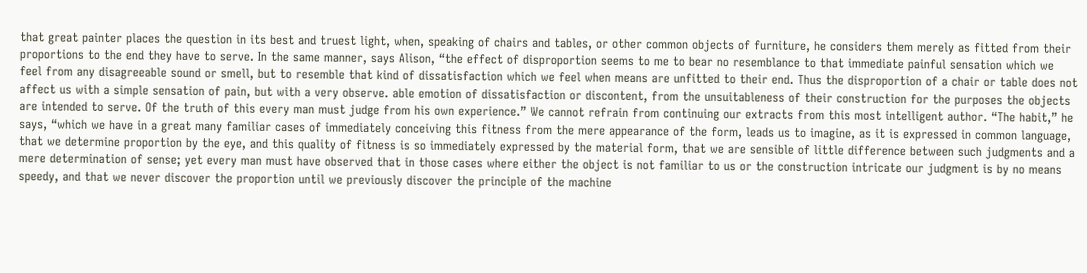that great painter places the question in its best and truest light, when, speaking of chairs and tables, or other common objects of furniture, he considers them merely as fitted from their proportions to the end they have to serve. In the same manner, says Alison, “the effect of disproportion seems to me to bear no resemblance to that immediate painful sensation which we feel from any disagreeable sound or smell, but to resemble that kind of dissatisfaction which we feel when means are unfitted to their end. Thus the disproportion of a chair or table does not affect us with a simple sensation of pain, but with a very observe. able emotion of dissatisfaction or discontent, from the unsuitableness of their construction for the purposes the objects are intended to serve. Of the truth of this every man must judge from his own experience.” We cannot refrain from continuing our extracts from this most intelligent author. “The habit,” he says, “which we have in a great many familiar cases of immediately conceiving this fitness from the mere appearance of the form, leads us to imagine, as it is expressed in common language, that we determine proportion by the eye, and this quality of fitness is so immediately expressed by the material form, that we are sensible of little difference between such judgments and a mere determination of sense; yet every man must have observed that in those cases where either the object is not familiar to us or the construction intricate our judgment is by no means speedy, and that we never discover the proportion until we previously discover the principle of the machine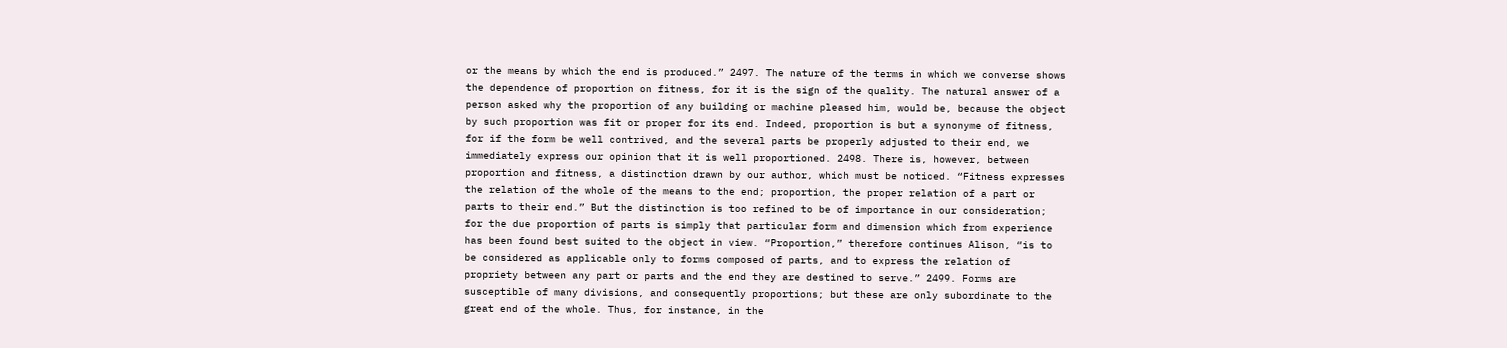or the means by which the end is produced.” 2497. The nature of the terms in which we converse shows the dependence of proportion on fitness, for it is the sign of the quality. The natural answer of a person asked why the proportion of any building or machine pleased him, would be, because the object by such proportion was fit or proper for its end. Indeed, proportion is but a synonyme of fitness, for if the form be well contrived, and the several parts be properly adjusted to their end, we immediately express our opinion that it is well proportioned. 2498. There is, however, between proportion and fitness, a distinction drawn by our author, which must be noticed. “Fitness expresses the relation of the whole of the means to the end; proportion, the proper relation of a part or parts to their end.” But the distinction is too refined to be of importance in our consideration; for the due proportion of parts is simply that particular form and dimension which from experience has been found best suited to the object in view. “Proportion,” therefore continues Alison, “is to be considered as applicable only to forms composed of parts, and to express the relation of propriety between any part or parts and the end they are destined to serve.” 2499. Forms are susceptible of many divisions, and consequently proportions; but these are only subordinate to the great end of the whole. Thus, for instance, in the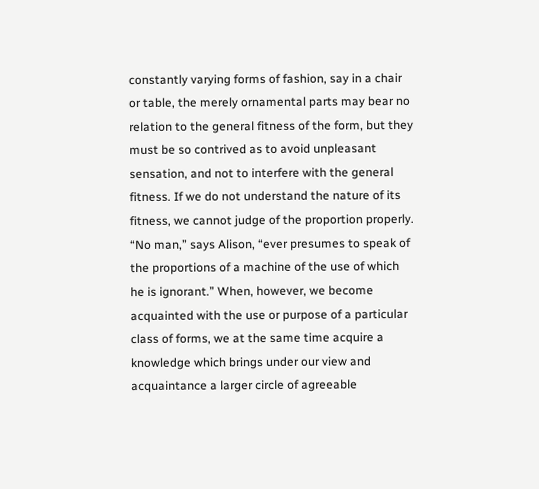constantly varying forms of fashion, say in a chair or table, the merely ornamental parts may bear no relation to the general fitness of the form, but they must be so contrived as to avoid unpleasant sensation, and not to interfere with the general fitness. If we do not understand the nature of its fitness, we cannot judge of the proportion properly. “No man,” says Alison, “ever presumes to speak of the proportions of a machine of the use of which he is ignorant.” When, however, we become acquainted with the use or purpose of a particular class of forms, we at the same time acquire a knowledge which brings under our view and acquaintance a larger circle of agreeable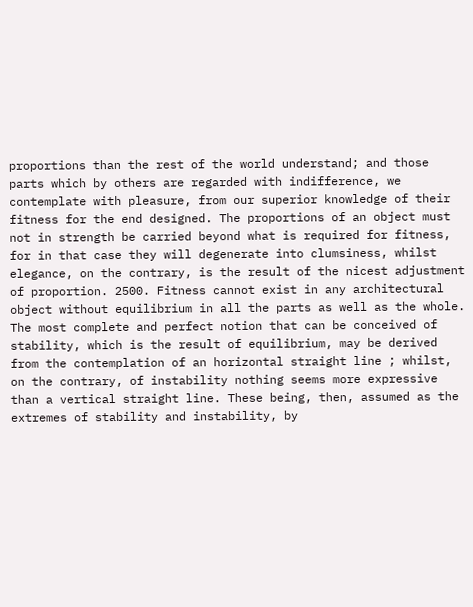proportions than the rest of the world understand; and those parts which by others are regarded with indifference, we contemplate with pleasure, from our superior knowledge of their fitness for the end designed. The proportions of an object must not in strength be carried beyond what is required for fitness, for in that case they will degenerate into clumsiness, whilst elegance, on the contrary, is the result of the nicest adjustment of proportion. 2500. Fitness cannot exist in any architectural object without equilibrium in all the parts as well as the whole. The most complete and perfect notion that can be conceived of stability, which is the result of equilibrium, may be derived from the contemplation of an horizontal straight line ; whilst, on the contrary, of instability nothing seems more expressive than a vertical straight line. These being, then, assumed as the extremes of stability and instability, by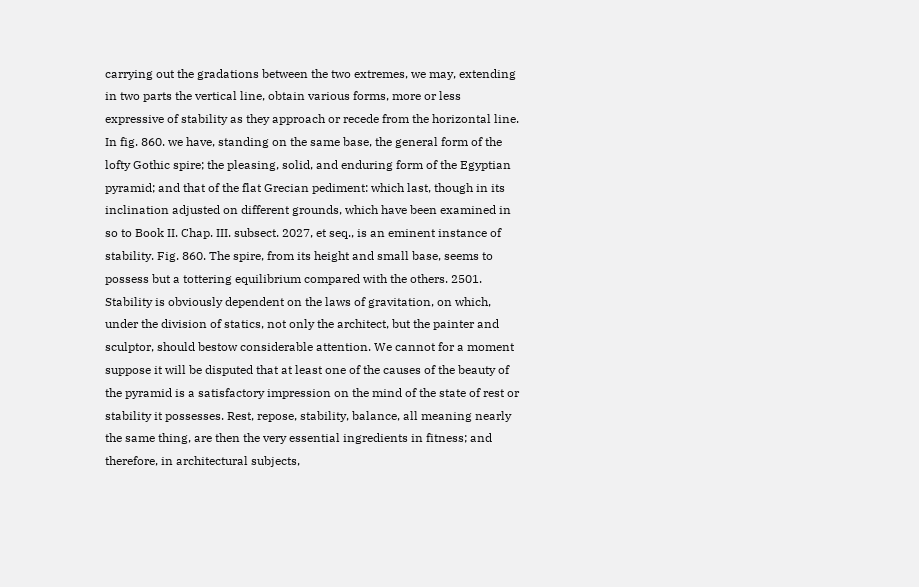carrying out the gradations between the two extremes, we may, extending in two parts the vertical line, obtain various forms, more or less expressive of stability as they approach or recede from the horizontal line. In fig. 860. we have, standing on the same base, the general form of the lofty Gothic spire; the pleasing, solid, and enduring form of the Egyptian pyramid; and that of the flat Grecian pediment: which last, though in its inclination adjusted on different grounds, which have been examined in so to Book II. Chap. III. subsect. 2027, et seq., is an eminent instance of stability. Fig. 860. The spire, from its height and small base, seems to possess but a tottering equilibrium compared with the others. 2501. Stability is obviously dependent on the laws of gravitation, on which, under the division of statics, not only the architect, but the painter and sculptor, should bestow considerable attention. We cannot for a moment suppose it will be disputed that at least one of the causes of the beauty of the pyramid is a satisfactory impression on the mind of the state of rest or stability it possesses. Rest, repose, stability, balance, all meaning nearly the same thing, are then the very essential ingredients in fitness; and therefore, in architectural subjects,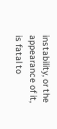instability, or the appearance of it, is fatal to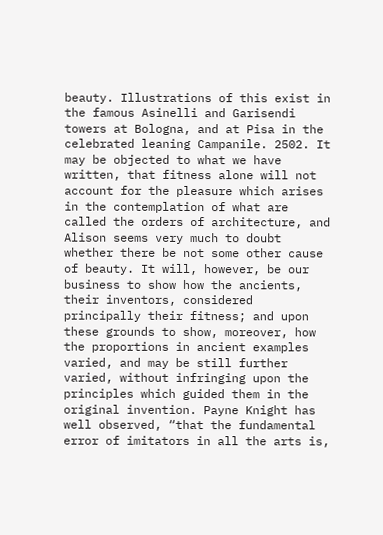beauty. Illustrations of this exist in the famous Asinelli and Garisendi towers at Bologna, and at Pisa in the celebrated leaning Campanile. 2502. It may be objected to what we have written, that fitness alone will not account for the pleasure which arises in the contemplation of what are called the orders of architecture, and Alison seems very much to doubt whether there be not some other cause of beauty. It will, however, be our business to show how the ancients, their inventors, considered principally their fitness; and upon these grounds to show, moreover, how the proportions in ancient examples varied, and may be still further varied, without infringing upon the principles which guided them in the original invention. Payne Knight has well observed, “that the fundamental error of imitators in all the arts is,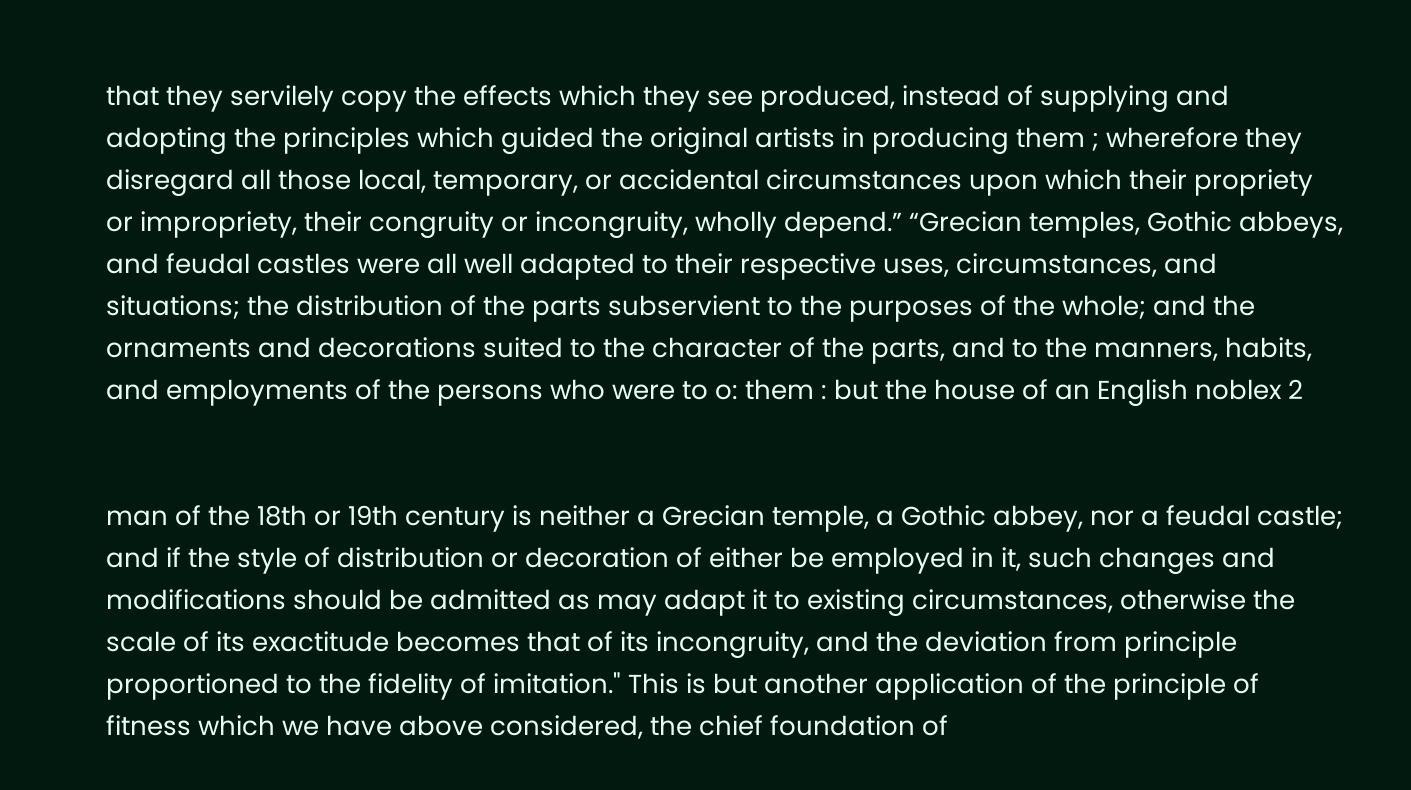that they servilely copy the effects which they see produced, instead of supplying and adopting the principles which guided the original artists in producing them ; wherefore they disregard all those local, temporary, or accidental circumstances upon which their propriety or impropriety, their congruity or incongruity, wholly depend.” “Grecian temples, Gothic abbeys, and feudal castles were all well adapted to their respective uses, circumstances, and situations; the distribution of the parts subservient to the purposes of the whole; and the ornaments and decorations suited to the character of the parts, and to the manners, habits, and employments of the persons who were to o: them : but the house of an English noblex 2


man of the 18th or 19th century is neither a Grecian temple, a Gothic abbey, nor a feudal castle; and if the style of distribution or decoration of either be employed in it, such changes and modifications should be admitted as may adapt it to existing circumstances, otherwise the scale of its exactitude becomes that of its incongruity, and the deviation from principle proportioned to the fidelity of imitation." This is but another application of the principle of fitness which we have above considered, the chief foundation of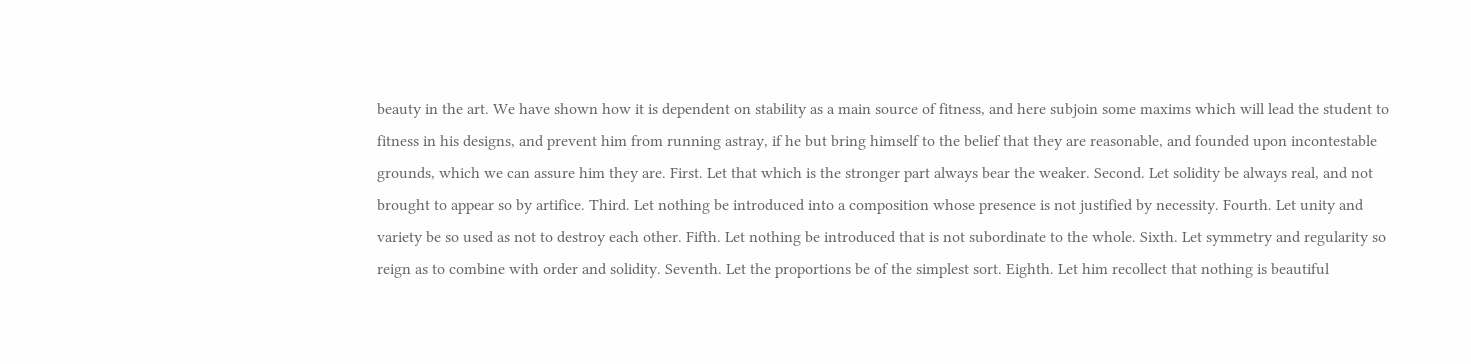beauty in the art. We have shown how it is dependent on stability as a main source of fitness, and here subjoin some maxims which will lead the student to fitness in his designs, and prevent him from running astray, if he but bring himself to the belief that they are reasonable, and founded upon incontestable grounds, which we can assure him they are. First. Let that which is the stronger part always bear the weaker. Second. Let solidity be always real, and not brought to appear so by artifice. Third. Let nothing be introduced into a composition whose presence is not justified by necessity. Fourth. Let unity and variety be so used as not to destroy each other. Fifth. Let nothing be introduced that is not subordinate to the whole. Sixth. Let symmetry and regularity so reign as to combine with order and solidity. Seventh. Let the proportions be of the simplest sort. Eighth. Let him recollect that nothing is beautiful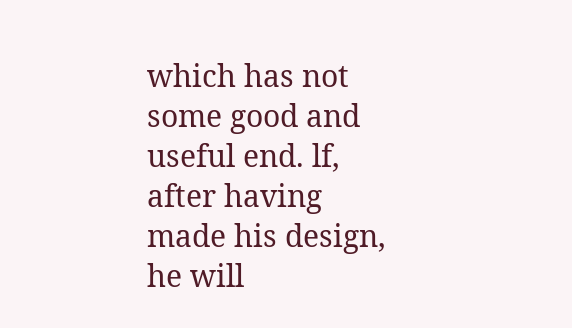which has not some good and useful end. lf, after having made his design, he will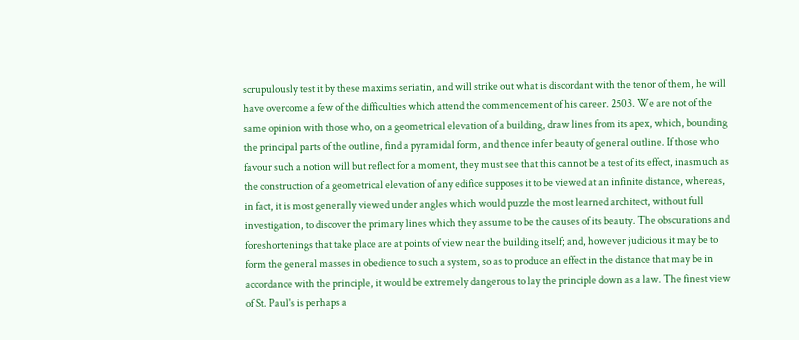scrupulously test it by these maxims seriatin, and will strike out what is discordant with the tenor of them, he will have overcome a few of the difficulties which attend the commencement of his career. 2503. We are not of the same opinion with those who, on a geometrical elevation of a building, draw lines from its apex, which, bounding the principal parts of the outline, find a pyramidal form, and thence infer beauty of general outline. If those who favour such a notion will but reflect for a moment, they must see that this cannot be a test of its effect, inasmuch as the construction of a geometrical elevation of any edifice supposes it to be viewed at an infinite distance, whereas, in fact, it is most generally viewed under angles which would puzzle the most learned architect, without full investigation, to discover the primary lines which they assume to be the causes of its beauty. The obscurations and foreshortenings that take place are at points of view near the building itself; and, however judicious it may be to form the general masses in obedience to such a system, so as to produce an effect in the distance that may be in accordance with the principle, it would be extremely dangerous to lay the principle down as a law. The finest view of St. Paul's is perhaps a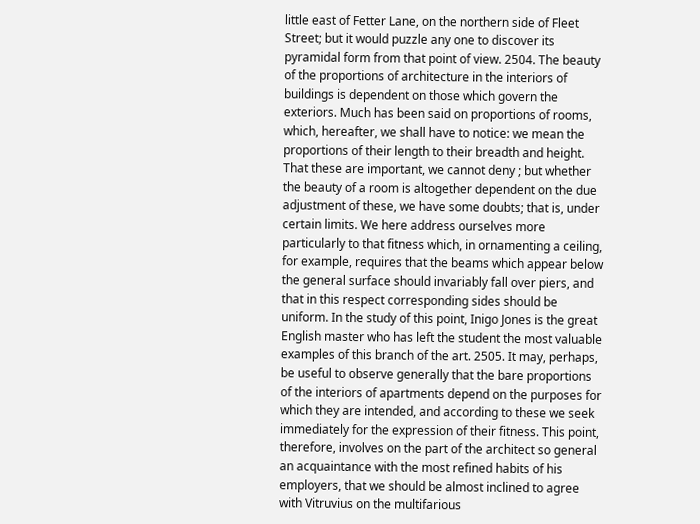little east of Fetter Lane, on the northern side of Fleet Street; but it would puzzle any one to discover its pyramidal form from that point of view. 2504. The beauty of the proportions of architecture in the interiors of buildings is dependent on those which govern the exteriors. Much has been said on proportions of rooms, which, hereafter, we shall have to notice: we mean the proportions of their length to their breadth and height. That these are important, we cannot deny ; but whether the beauty of a room is altogether dependent on the due adjustment of these, we have some doubts; that is, under certain limits. We here address ourselves more particularly to that fitness which, in ornamenting a ceiling, for example, requires that the beams which appear below the general surface should invariably fall over piers, and that in this respect corresponding sides should be uniform. In the study of this point, Inigo Jones is the great English master who has left the student the most valuable examples of this branch of the art. 2505. It may, perhaps, be useful to observe generally that the bare proportions of the interiors of apartments depend on the purposes for which they are intended, and according to these we seek immediately for the expression of their fitness. This point, therefore, involves on the part of the architect so general an acquaintance with the most refined habits of his employers, that we should be almost inclined to agree with Vitruvius on the multifarious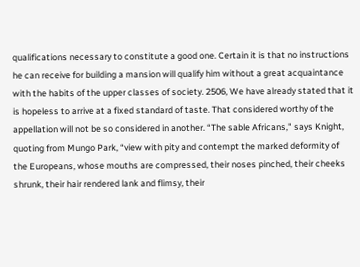qualifications necessary to constitute a good one. Certain it is that no instructions he can receive for building a mansion will qualify him without a great acquaintance with the habits of the upper classes of society. 2506, We have already stated that it is hopeless to arrive at a fixed standard of taste. That considered worthy of the appellation will not be so considered in another. “The sable Africans," says Knight, quoting from Mungo Park, “view with pity and contempt the marked deformity of the Europeans, whose mouths are compressed, their noses pinched, their cheeks shrunk, their hair rendered lank and flimsy, their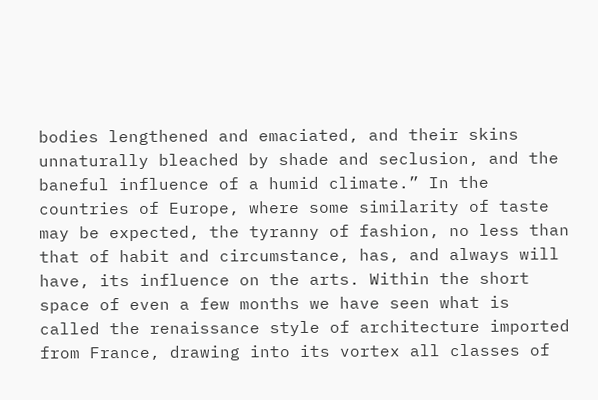bodies lengthened and emaciated, and their skins unnaturally bleached by shade and seclusion, and the baneful influence of a humid climate.” In the countries of Europe, where some similarity of taste may be expected, the tyranny of fashion, no less than that of habit and circumstance, has, and always will have, its influence on the arts. Within the short space of even a few months we have seen what is called the renaissance style of architecture imported from France, drawing into its vortex all classes of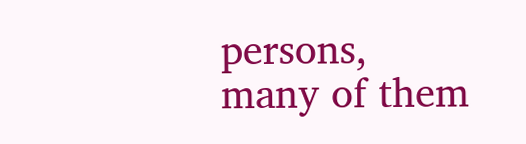persons, many of them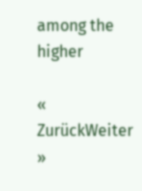among the higher

« ZurückWeiter »